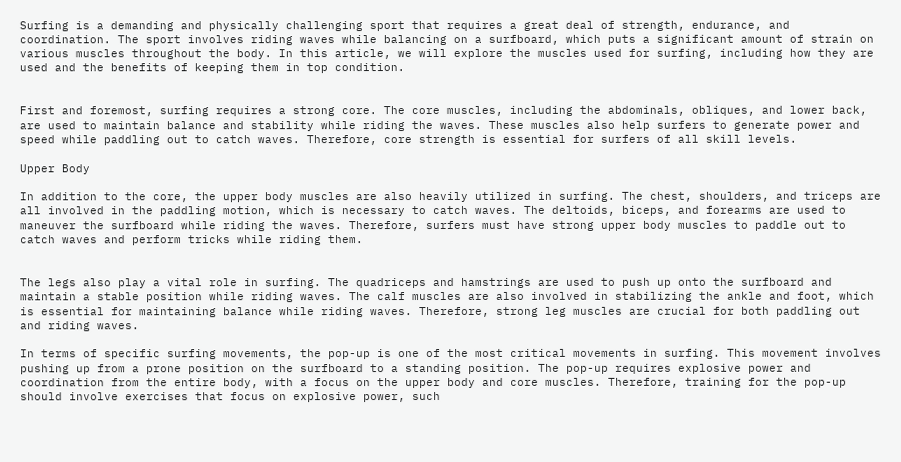Surfing is a demanding and physically challenging sport that requires a great deal of strength, endurance, and coordination. The sport involves riding waves while balancing on a surfboard, which puts a significant amount of strain on various muscles throughout the body. In this article, we will explore the muscles used for surfing, including how they are used and the benefits of keeping them in top condition.


First and foremost, surfing requires a strong core. The core muscles, including the abdominals, obliques, and lower back, are used to maintain balance and stability while riding the waves. These muscles also help surfers to generate power and speed while paddling out to catch waves. Therefore, core strength is essential for surfers of all skill levels.

Upper Body

In addition to the core, the upper body muscles are also heavily utilized in surfing. The chest, shoulders, and triceps are all involved in the paddling motion, which is necessary to catch waves. The deltoids, biceps, and forearms are used to maneuver the surfboard while riding the waves. Therefore, surfers must have strong upper body muscles to paddle out to catch waves and perform tricks while riding them.


The legs also play a vital role in surfing. The quadriceps and hamstrings are used to push up onto the surfboard and maintain a stable position while riding waves. The calf muscles are also involved in stabilizing the ankle and foot, which is essential for maintaining balance while riding waves. Therefore, strong leg muscles are crucial for both paddling out and riding waves.

In terms of specific surfing movements, the pop-up is one of the most critical movements in surfing. This movement involves pushing up from a prone position on the surfboard to a standing position. The pop-up requires explosive power and coordination from the entire body, with a focus on the upper body and core muscles. Therefore, training for the pop-up should involve exercises that focus on explosive power, such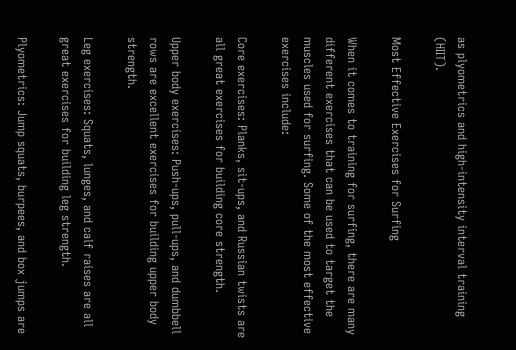as plyometrics and high-intensity interval training (HIIT).

Most Effective Exercises for Surfing

When it comes to training for surfing, there are many different exercises that can be used to target the muscles used for surfing. Some of the most effective exercises include:

Core exercises: Planks, sit-ups, and Russian twists are all great exercises for building core strength.

Upper body exercises: Push-ups, pull-ups, and dumbbell rows are excellent exercises for building upper body strength.

Leg exercises: Squats, lunges, and calf raises are all great exercises for building leg strength.

Plyometrics: Jump squats, burpees, and box jumps are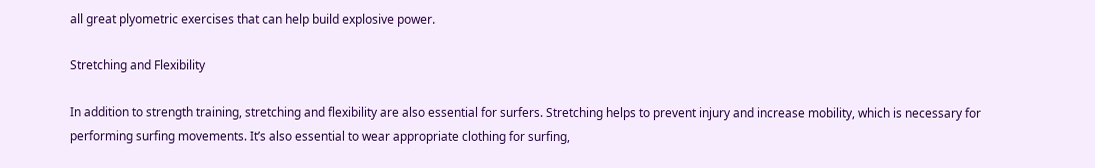all great plyometric exercises that can help build explosive power.

Stretching and Flexibility

In addition to strength training, stretching and flexibility are also essential for surfers. Stretching helps to prevent injury and increase mobility, which is necessary for performing surfing movements. It’s also essential to wear appropriate clothing for surfing,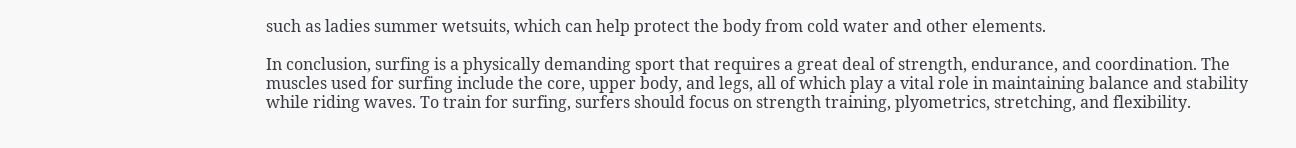such as ladies summer wetsuits, which can help protect the body from cold water and other elements.

In conclusion, surfing is a physically demanding sport that requires a great deal of strength, endurance, and coordination. The muscles used for surfing include the core, upper body, and legs, all of which play a vital role in maintaining balance and stability while riding waves. To train for surfing, surfers should focus on strength training, plyometrics, stretching, and flexibility.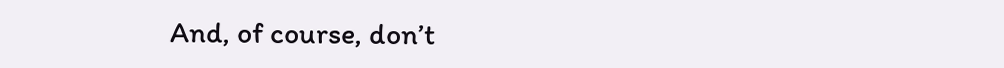And, of course, don’t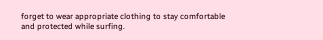forget to wear appropriate clothing to stay comfortable and protected while surfing.